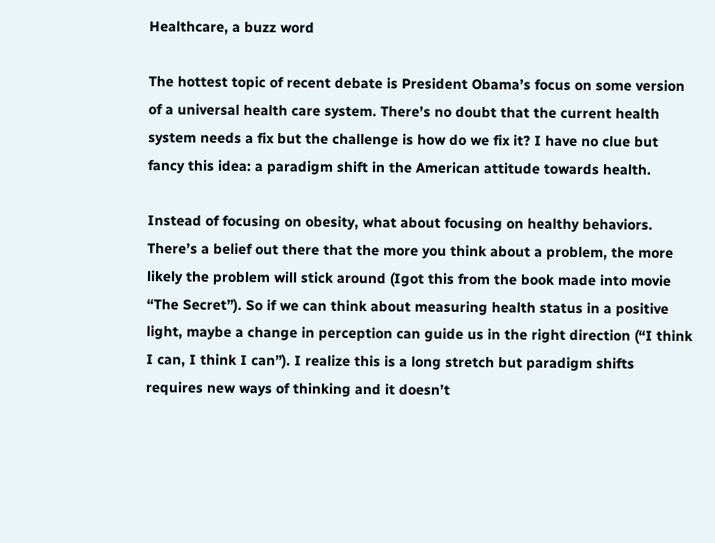Healthcare, a buzz word

The hottest topic of recent debate is President Obama’s focus on some version of a universal health care system. There’s no doubt that the current health system needs a fix but the challenge is how do we fix it? I have no clue but fancy this idea: a paradigm shift in the American attitude towards health.

Instead of focusing on obesity, what about focusing on healthy behaviors. There’s a belief out there that the more you think about a problem, the more likely the problem will stick around (Igot this from the book made into movie “The Secret”). So if we can think about measuring health status in a positive light, maybe a change in perception can guide us in the right direction (“I think I can, I think I can”). I realize this is a long stretch but paradigm shifts requires new ways of thinking and it doesn’t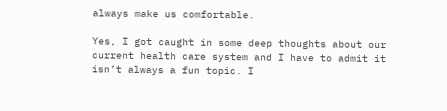always make us comfortable.

Yes, I got caught in some deep thoughts about our current health care system and I have to admit it isn’t always a fun topic. I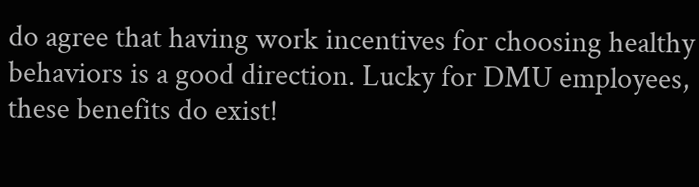do agree that having work incentives for choosing healthy behaviors is a good direction. Lucky for DMU employees, these benefits do exist!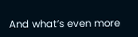And what’s even more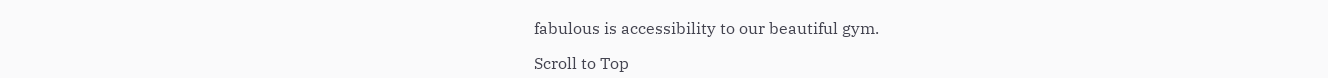fabulous is accessibility to our beautiful gym.

Scroll to Top